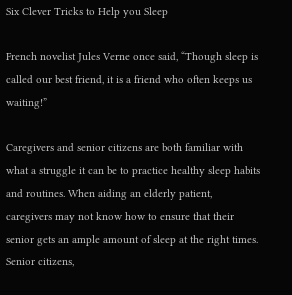Six Clever Tricks to Help you Sleep

French novelist Jules Verne once said, “Though sleep is called our best friend, it is a friend who often keeps us waiting!”

Caregivers and senior citizens are both familiar with what a struggle it can be to practice healthy sleep habits and routines. When aiding an elderly patient, caregivers may not know how to ensure that their senior gets an ample amount of sleep at the right times. Senior citizens,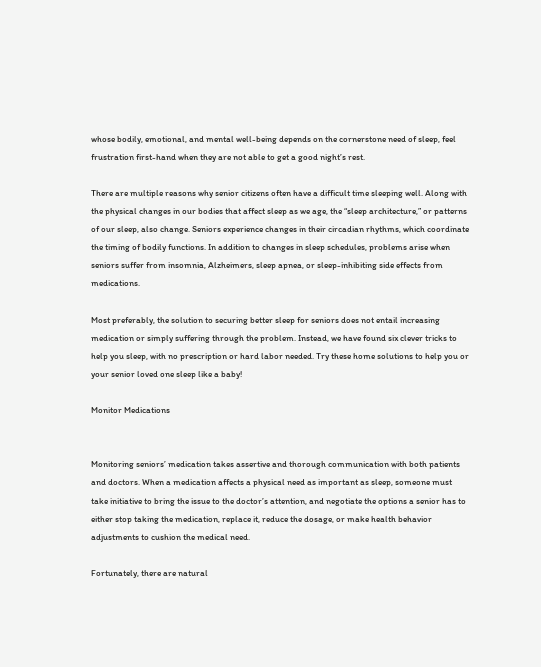whose bodily, emotional, and mental well-being depends on the cornerstone need of sleep, feel frustration first-hand when they are not able to get a good night’s rest.

There are multiple reasons why senior citizens often have a difficult time sleeping well. Along with the physical changes in our bodies that affect sleep as we age, the “sleep architecture,” or patterns of our sleep, also change. Seniors experience changes in their circadian rhythms, which coordinate the timing of bodily functions. In addition to changes in sleep schedules, problems arise when seniors suffer from insomnia, Alzheimers, sleep apnea, or sleep-inhibiting side effects from medications.

Most preferably, the solution to securing better sleep for seniors does not entail increasing medication or simply suffering through the problem. Instead, we have found six clever tricks to help you sleep, with no prescription or hard labor needed. Try these home solutions to help you or your senior loved one sleep like a baby!

Monitor Medications


Monitoring seniors’ medication takes assertive and thorough communication with both patients and doctors. When a medication affects a physical need as important as sleep, someone must take initiative to bring the issue to the doctor’s attention, and negotiate the options a senior has to either stop taking the medication, replace it, reduce the dosage, or make health behavior adjustments to cushion the medical need.

Fortunately, there are natural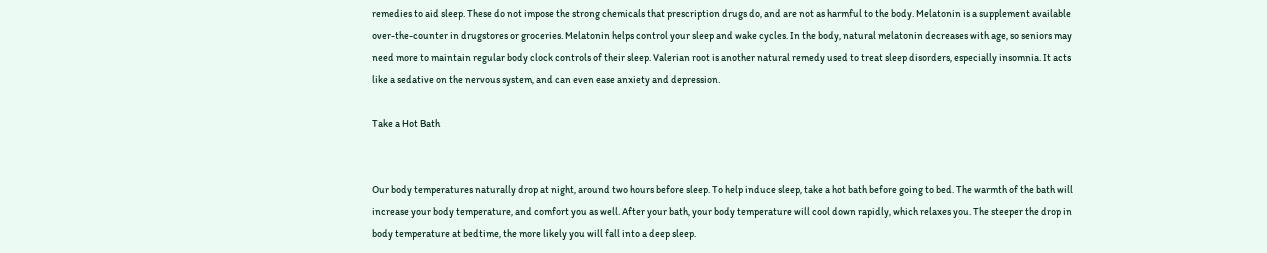remedies to aid sleep. These do not impose the strong chemicals that prescription drugs do, and are not as harmful to the body. Melatonin is a supplement available over-the-counter in drugstores or groceries. Melatonin helps control your sleep and wake cycles. In the body, natural melatonin decreases with age, so seniors may need more to maintain regular body clock controls of their sleep. Valerian root is another natural remedy used to treat sleep disorders, especially insomnia. It acts like a sedative on the nervous system, and can even ease anxiety and depression.

Take a Hot Bath


Our body temperatures naturally drop at night, around two hours before sleep. To help induce sleep, take a hot bath before going to bed. The warmth of the bath will increase your body temperature, and comfort you as well. After your bath, your body temperature will cool down rapidly, which relaxes you. The steeper the drop in body temperature at bedtime, the more likely you will fall into a deep sleep.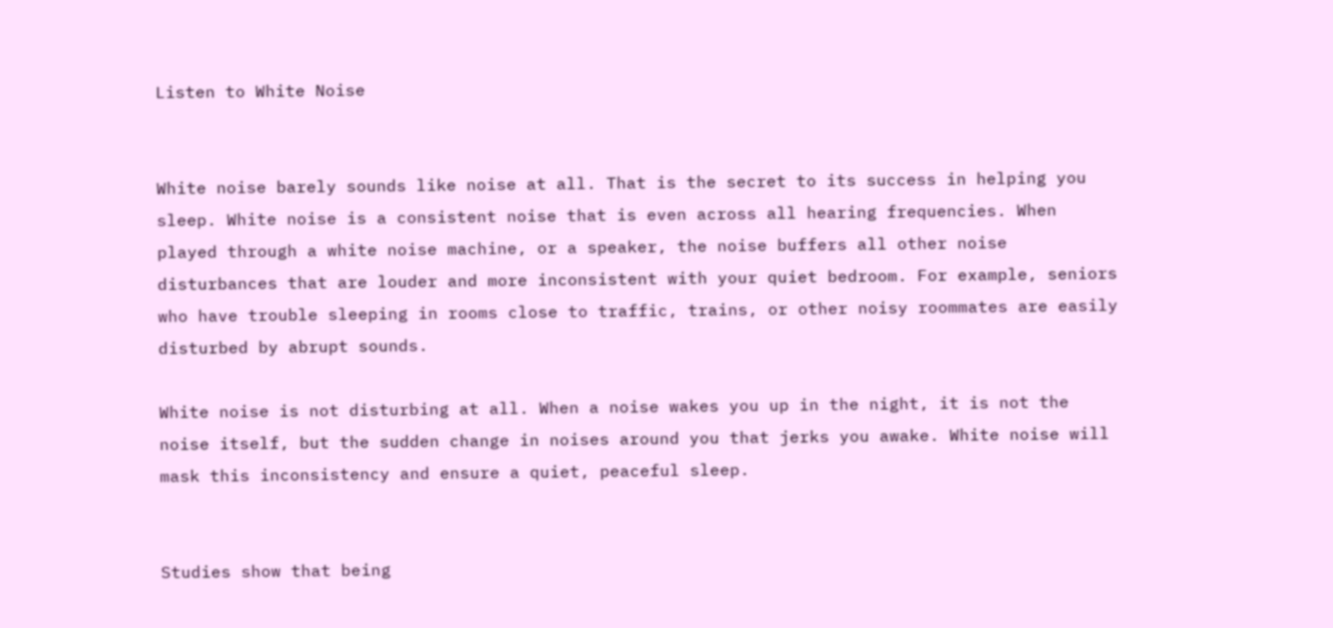Listen to White Noise


White noise barely sounds like noise at all. That is the secret to its success in helping you sleep. White noise is a consistent noise that is even across all hearing frequencies. When played through a white noise machine, or a speaker, the noise buffers all other noise disturbances that are louder and more inconsistent with your quiet bedroom. For example, seniors who have trouble sleeping in rooms close to traffic, trains, or other noisy roommates are easily disturbed by abrupt sounds.

White noise is not disturbing at all. When a noise wakes you up in the night, it is not the noise itself, but the sudden change in noises around you that jerks you awake. White noise will mask this inconsistency and ensure a quiet, peaceful sleep.


Studies show that being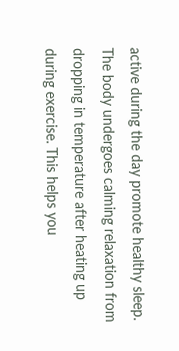active during the day promote healthy sleep. The body undergoes calming relaxation from dropping in temperature after heating up during exercise. This helps you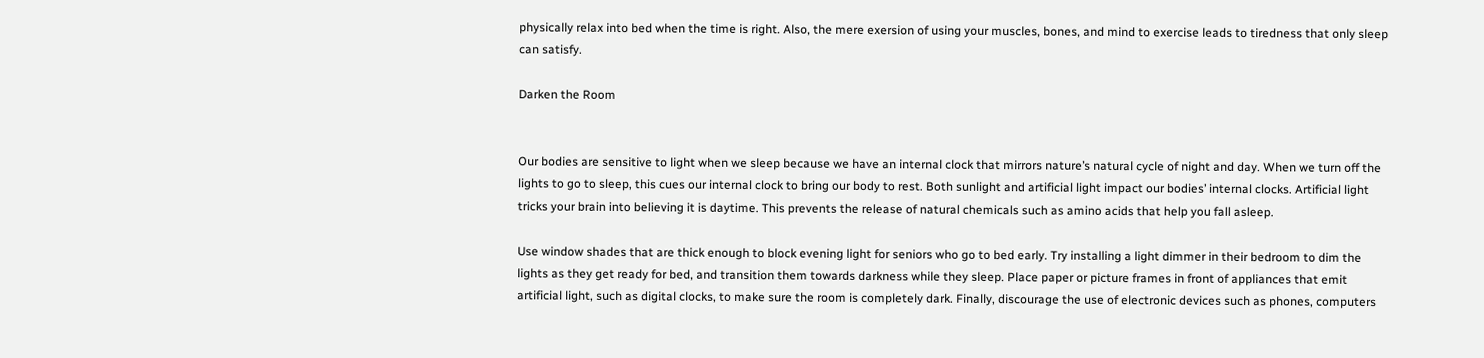physically relax into bed when the time is right. Also, the mere exersion of using your muscles, bones, and mind to exercise leads to tiredness that only sleep can satisfy.

Darken the Room


Our bodies are sensitive to light when we sleep because we have an internal clock that mirrors nature’s natural cycle of night and day. When we turn off the lights to go to sleep, this cues our internal clock to bring our body to rest. Both sunlight and artificial light impact our bodies’ internal clocks. Artificial light tricks your brain into believing it is daytime. This prevents the release of natural chemicals such as amino acids that help you fall asleep.

Use window shades that are thick enough to block evening light for seniors who go to bed early. Try installing a light dimmer in their bedroom to dim the lights as they get ready for bed, and transition them towards darkness while they sleep. Place paper or picture frames in front of appliances that emit artificial light, such as digital clocks, to make sure the room is completely dark. Finally, discourage the use of electronic devices such as phones, computers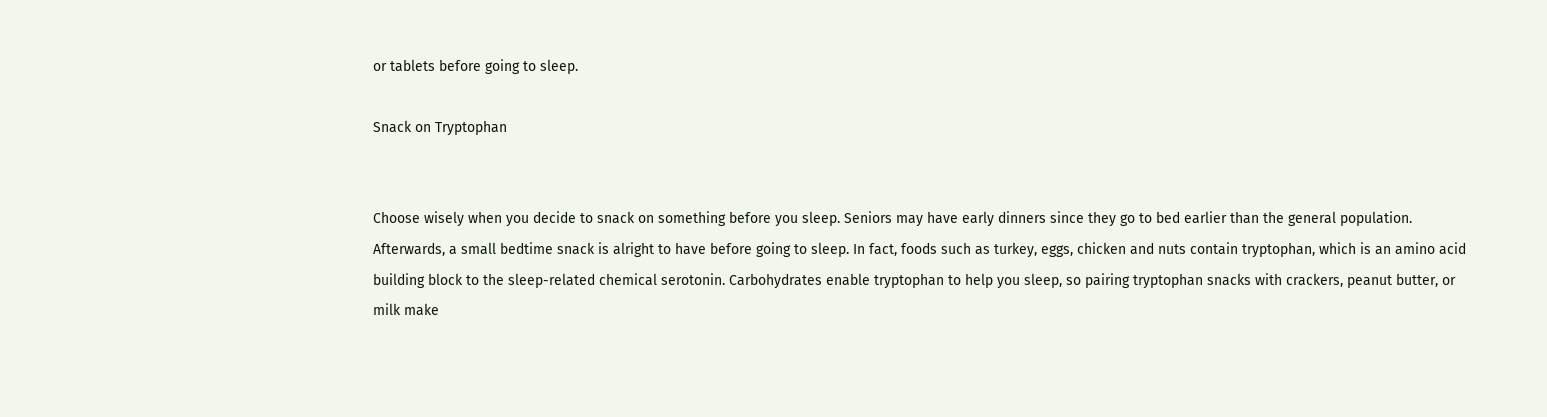or tablets before going to sleep.

Snack on Tryptophan


Choose wisely when you decide to snack on something before you sleep. Seniors may have early dinners since they go to bed earlier than the general population. Afterwards, a small bedtime snack is alright to have before going to sleep. In fact, foods such as turkey, eggs, chicken and nuts contain tryptophan, which is an amino acid building block to the sleep-related chemical serotonin. Carbohydrates enable tryptophan to help you sleep, so pairing tryptophan snacks with crackers, peanut butter, or milk make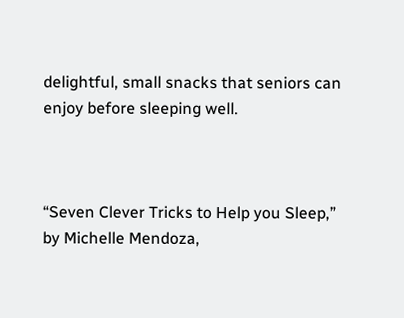delightful, small snacks that seniors can enjoy before sleeping well.



“Seven Clever Tricks to Help you Sleep,” by Michelle Mendoza,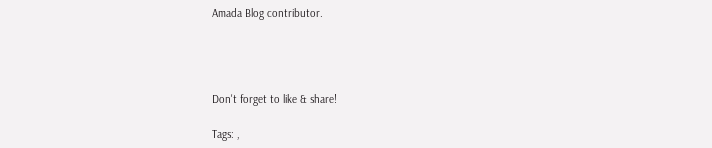Amada Blog contributor.




Don't forget to like & share!

Tags: ,